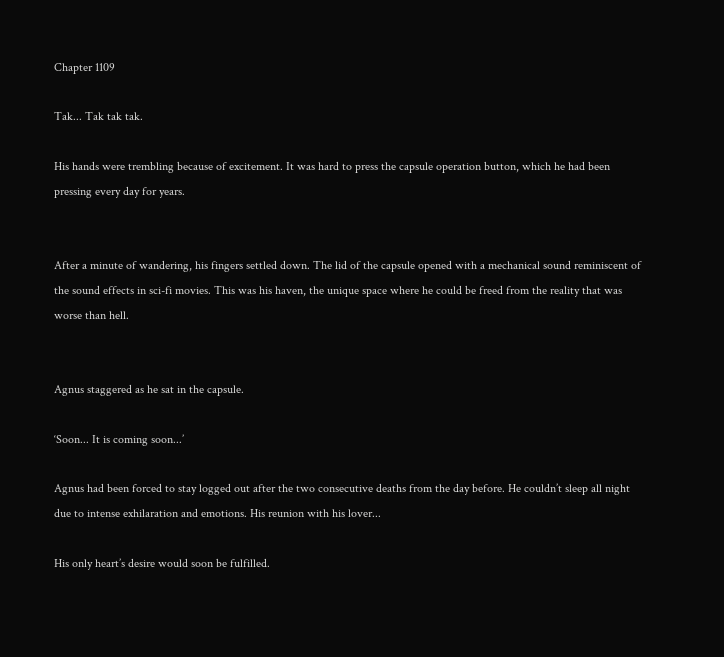Chapter 1109

Tak... Tak tak tak.

His hands were trembling because of excitement. It was hard to press the capsule operation button, which he had been pressing every day for years.


After a minute of wandering, his fingers settled down. The lid of the capsule opened with a mechanical sound reminiscent of the sound effects in sci-fi movies. This was his haven, the unique space where he could be freed from the reality that was worse than hell.


Agnus staggered as he sat in the capsule.

‘Soon... It is coming soon...’

Agnus had been forced to stay logged out after the two consecutive deaths from the day before. He couldn’t sleep all night due to intense exhilaration and emotions. His reunion with his lover...

His only heart’s desire would soon be fulfilled.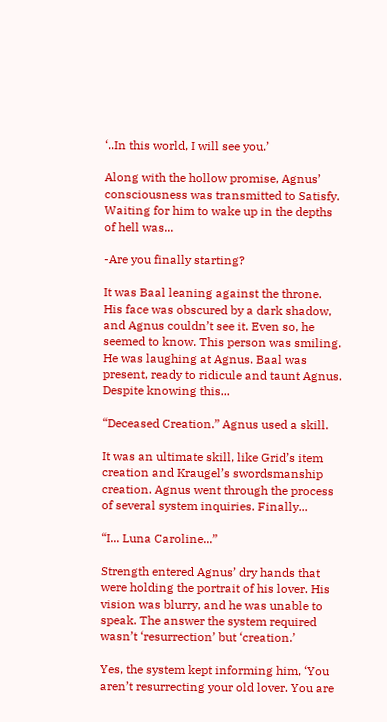‘..In this world, I will see you.’

Along with the hollow promise, Agnus’ consciousness was transmitted to Satisfy. Waiting for him to wake up in the depths of hell was...

-Are you finally starting?

It was Baal leaning against the throne. His face was obscured by a dark shadow, and Agnus couldn’t see it. Even so, he seemed to know. This person was smiling. He was laughing at Agnus. Baal was present, ready to ridicule and taunt Agnus. Despite knowing this...

“Deceased Creation.” Agnus used a skill.

It was an ultimate skill, like Grid’s item creation and Kraugel’s swordsmanship creation. Agnus went through the process of several system inquiries. Finally...

“I... Luna Caroline...”

Strength entered Agnus’ dry hands that were holding the portrait of his lover. His vision was blurry, and he was unable to speak. The answer the system required wasn’t ‘resurrection’ but ‘creation.’

Yes, the system kept informing him, ‘You aren’t resurrecting your old lover. You are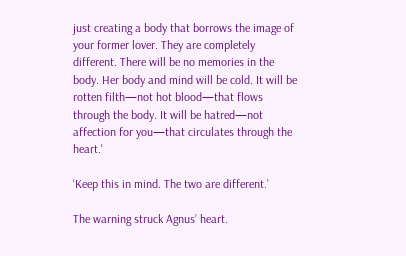just creating a body that borrows the image of your former lover. They are completely different. There will be no memories in the body. Her body and mind will be cold. It will be rotten filth—not hot blood—that flows through the body. It will be hatred—not affection for you—that circulates through the heart.'

‘Keep this in mind. The two are different.’

The warning struck Agnus’ heart.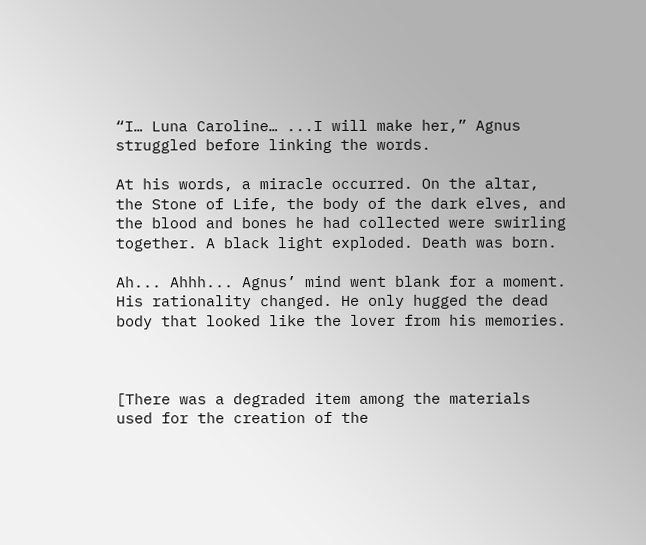“I… Luna Caroline… ...I will make her,” Agnus struggled before linking the words.

At his words, a miracle occurred. On the altar, the Stone of Life, the body of the dark elves, and the blood and bones he had collected were swirling together. A black light exploded. Death was born.

Ah... Ahhh... Agnus’ mind went blank for a moment. His rationality changed. He only hugged the dead body that looked like the lover from his memories.



[There was a degraded item among the materials used for the creation of the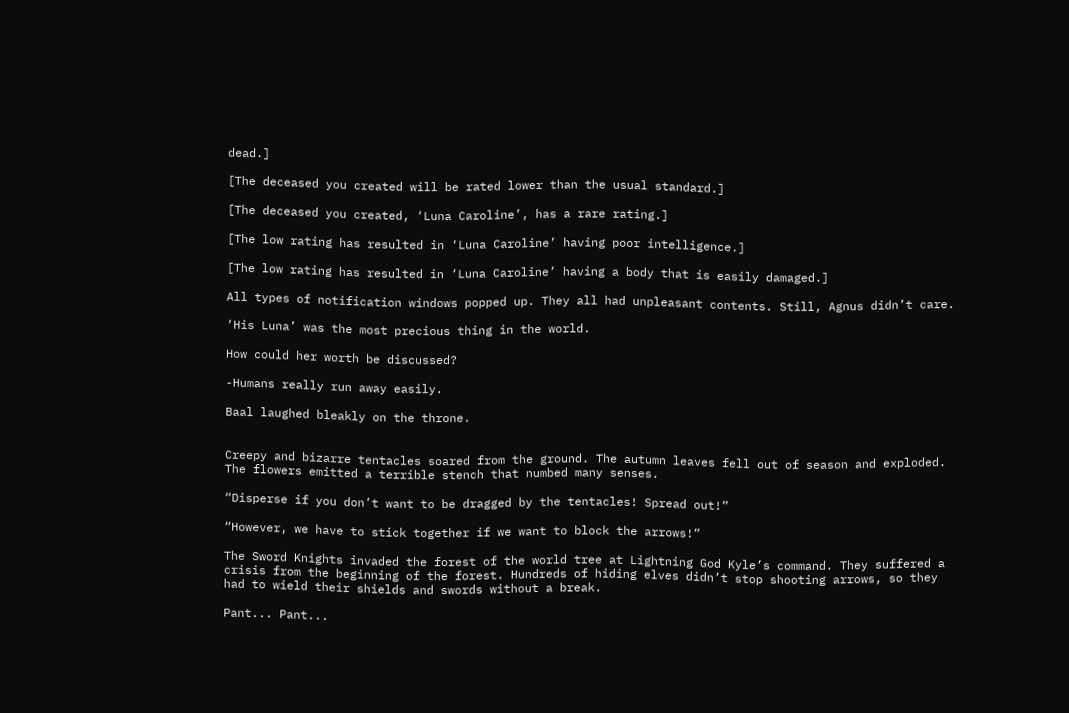dead.]

[The deceased you created will be rated lower than the usual standard.]

[The deceased you created, ‘Luna Caroline’, has a rare rating.]

[The low rating has resulted in ‘Luna Caroline’ having poor intelligence.]

[The low rating has resulted in ‘Luna Caroline’ having a body that is easily damaged.]

All types of notification windows popped up. They all had unpleasant contents. Still, Agnus didn’t care.

‘His Luna’ was the most precious thing in the world.

How could her worth be discussed?

-Humans really run away easily.

Baal laughed bleakly on the throne.


Creepy and bizarre tentacles soared from the ground. The autumn leaves fell out of season and exploded. The flowers emitted a terrible stench that numbed many senses.

“Disperse if you don’t want to be dragged by the tentacles! Spread out!”

“However, we have to stick together if we want to block the arrows!”

The Sword Knights invaded the forest of the world tree at Lightning God Kyle’s command. They suffered a crisis from the beginning of the forest. Hundreds of hiding elves didn’t stop shooting arrows, so they had to wield their shields and swords without a break.

Pant... Pant...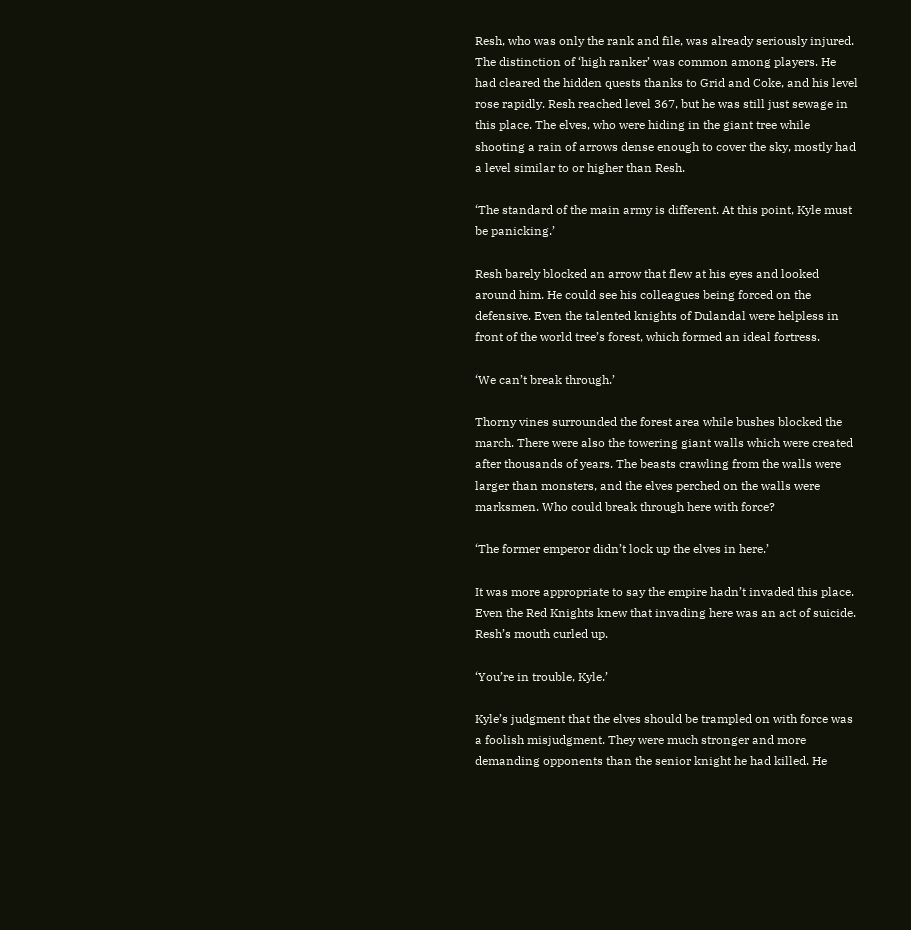Resh, who was only the rank and file, was already seriously injured. The distinction of ‘high ranker’ was common among players. He had cleared the hidden quests thanks to Grid and Coke, and his level rose rapidly. Resh reached level 367, but he was still just sewage in this place. The elves, who were hiding in the giant tree while shooting a rain of arrows dense enough to cover the sky, mostly had a level similar to or higher than Resh.

‘The standard of the main army is different. At this point, Kyle must be panicking.’

Resh barely blocked an arrow that flew at his eyes and looked around him. He could see his colleagues being forced on the defensive. Even the talented knights of Dulandal were helpless in front of the world tree’s forest, which formed an ideal fortress.

‘We can’t break through.’

Thorny vines surrounded the forest area while bushes blocked the march. There were also the towering giant walls which were created after thousands of years. The beasts crawling from the walls were larger than monsters, and the elves perched on the walls were marksmen. Who could break through here with force?

‘The former emperor didn’t lock up the elves in here.’

It was more appropriate to say the empire hadn’t invaded this place. Even the Red Knights knew that invading here was an act of suicide. Resh’s mouth curled up.

‘You’re in trouble, Kyle.’

Kyle’s judgment that the elves should be trampled on with force was a foolish misjudgment. They were much stronger and more demanding opponents than the senior knight he had killed. He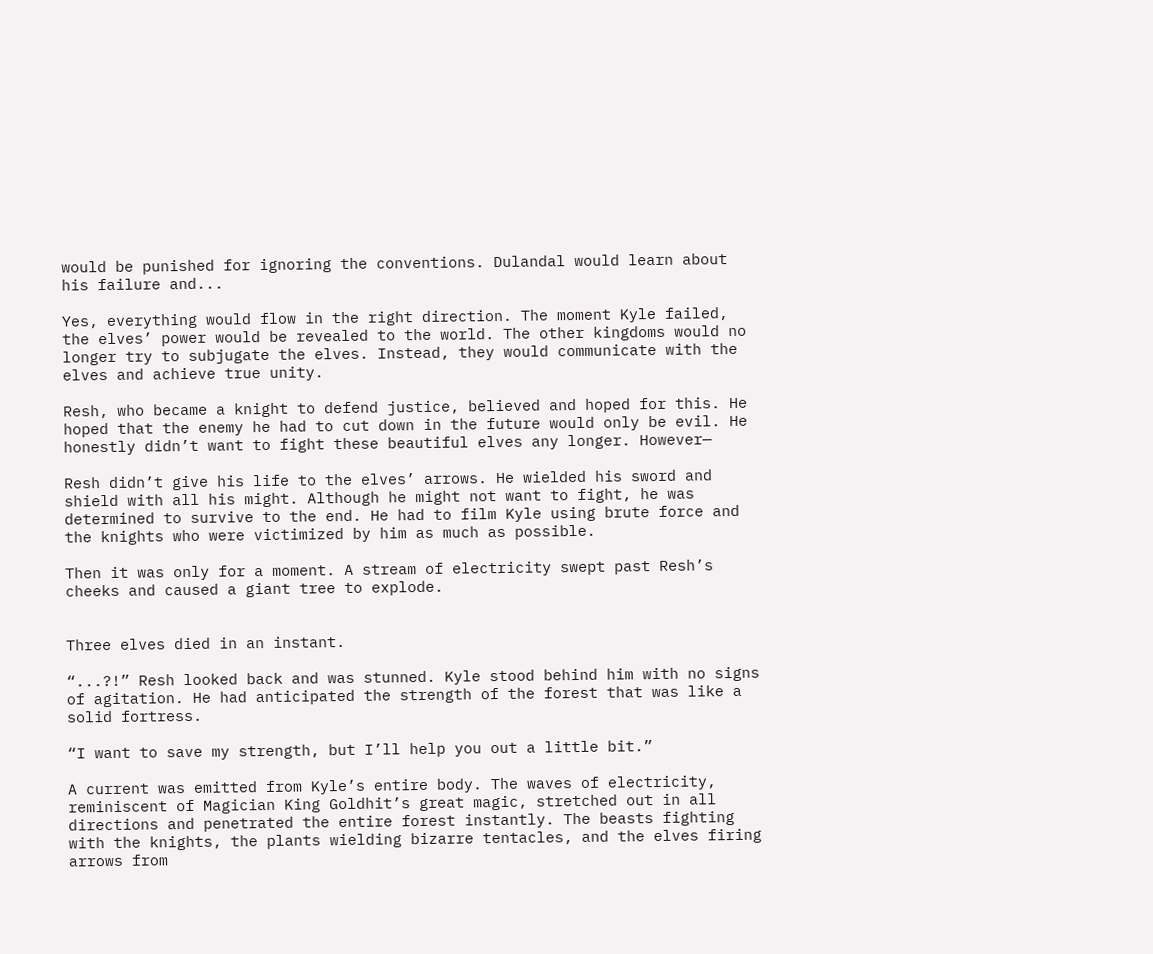would be punished for ignoring the conventions. Dulandal would learn about his failure and...

Yes, everything would flow in the right direction. The moment Kyle failed, the elves’ power would be revealed to the world. The other kingdoms would no longer try to subjugate the elves. Instead, they would communicate with the elves and achieve true unity.

Resh, who became a knight to defend justice, believed and hoped for this. He hoped that the enemy he had to cut down in the future would only be evil. He honestly didn’t want to fight these beautiful elves any longer. However—

Resh didn’t give his life to the elves’ arrows. He wielded his sword and shield with all his might. Although he might not want to fight, he was determined to survive to the end. He had to film Kyle using brute force and the knights who were victimized by him as much as possible.

Then it was only for a moment. A stream of electricity swept past Resh’s cheeks and caused a giant tree to explode.


Three elves died in an instant.

“...?!” Resh looked back and was stunned. Kyle stood behind him with no signs of agitation. He had anticipated the strength of the forest that was like a solid fortress.

“I want to save my strength, but I’ll help you out a little bit.”

A current was emitted from Kyle’s entire body. The waves of electricity, reminiscent of Magician King Goldhit’s great magic, stretched out in all directions and penetrated the entire forest instantly. The beasts fighting with the knights, the plants wielding bizarre tentacles, and the elves firing arrows from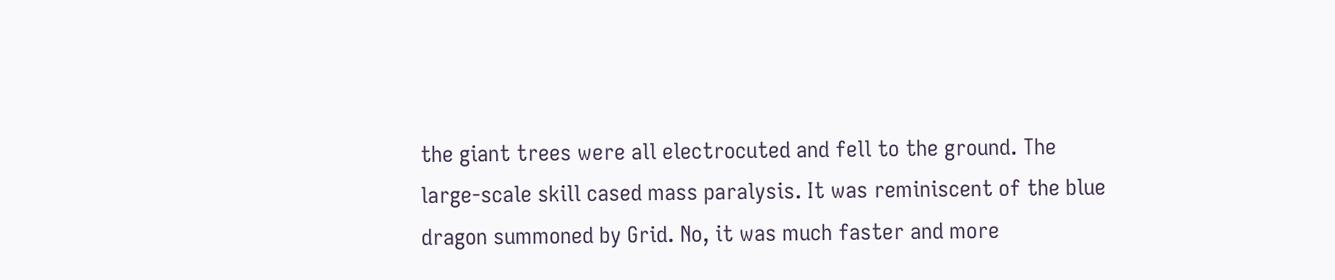the giant trees were all electrocuted and fell to the ground. The large-scale skill cased mass paralysis. It was reminiscent of the blue dragon summoned by Grid. No, it was much faster and more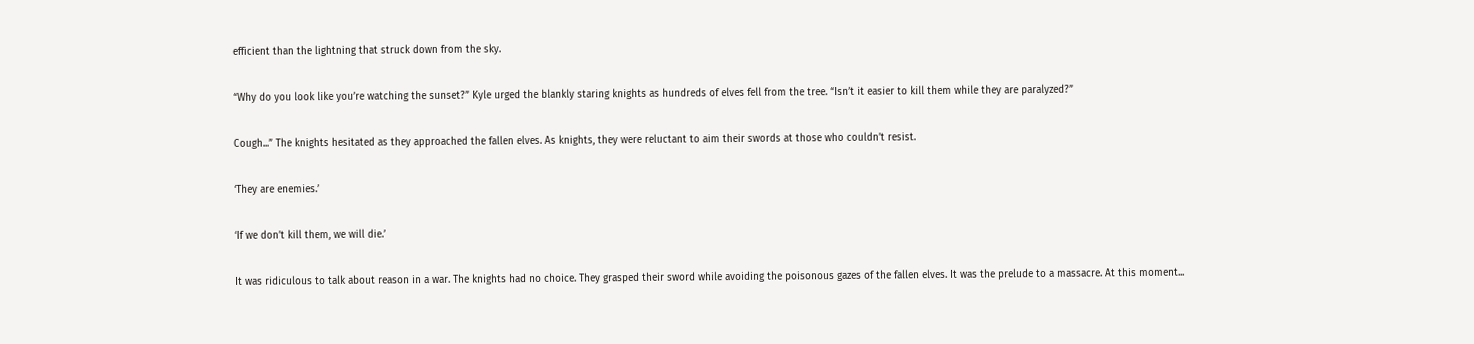efficient than the lightning that struck down from the sky.

“Why do you look like you’re watching the sunset?” Kyle urged the blankly staring knights as hundreds of elves fell from the tree. “Isn’t it easier to kill them while they are paralyzed?”

Cough...” The knights hesitated as they approached the fallen elves. As knights, they were reluctant to aim their swords at those who couldn’t resist.

‘They are enemies.’

‘If we don’t kill them, we will die.’

It was ridiculous to talk about reason in a war. The knights had no choice. They grasped their sword while avoiding the poisonous gazes of the fallen elves. It was the prelude to a massacre. At this moment...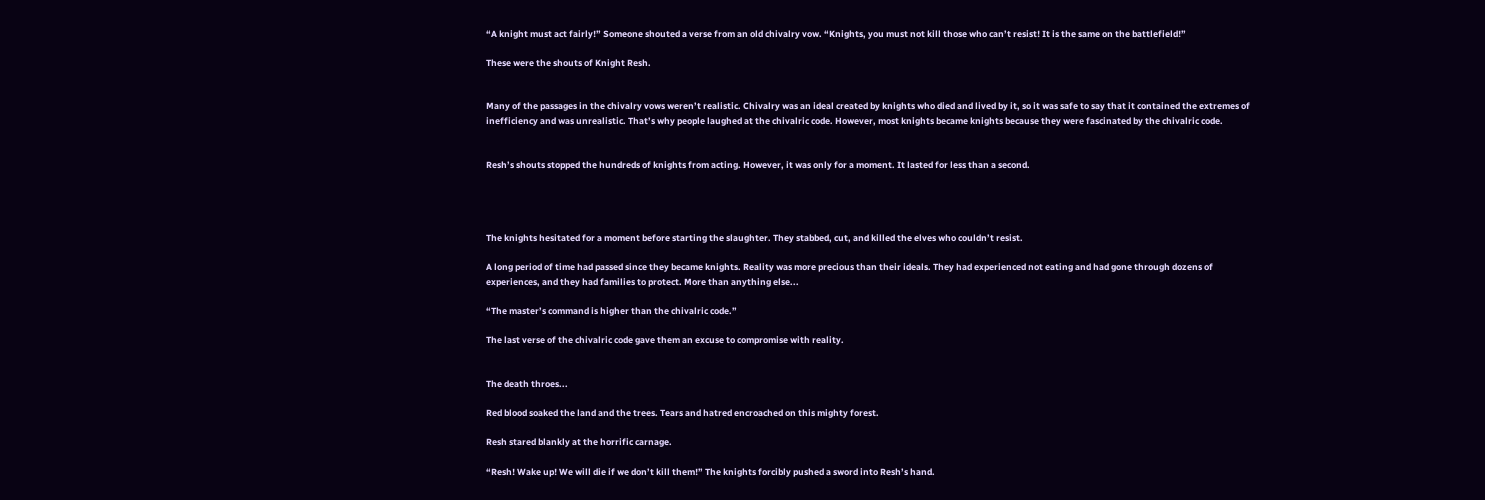“A knight must act fairly!” Someone shouted a verse from an old chivalry vow. “Knights, you must not kill those who can’t resist! It is the same on the battlefield!”

These were the shouts of Knight Resh.


Many of the passages in the chivalry vows weren’t realistic. Chivalry was an ideal created by knights who died and lived by it, so it was safe to say that it contained the extremes of inefficiency and was unrealistic. That’s why people laughed at the chivalric code. However, most knights became knights because they were fascinated by the chivalric code.


Resh’s shouts stopped the hundreds of knights from acting. However, it was only for a moment. It lasted for less than a second.




The knights hesitated for a moment before starting the slaughter. They stabbed, cut, and killed the elves who couldn’t resist.

A long period of time had passed since they became knights. Reality was more precious than their ideals. They had experienced not eating and had gone through dozens of experiences, and they had families to protect. More than anything else...

“The master’s command is higher than the chivalric code.”

The last verse of the chivalric code gave them an excuse to compromise with reality.


The death throes...

Red blood soaked the land and the trees. Tears and hatred encroached on this mighty forest.

Resh stared blankly at the horrific carnage.

“Resh! Wake up! We will die if we don’t kill them!” The knights forcibly pushed a sword into Resh’s hand.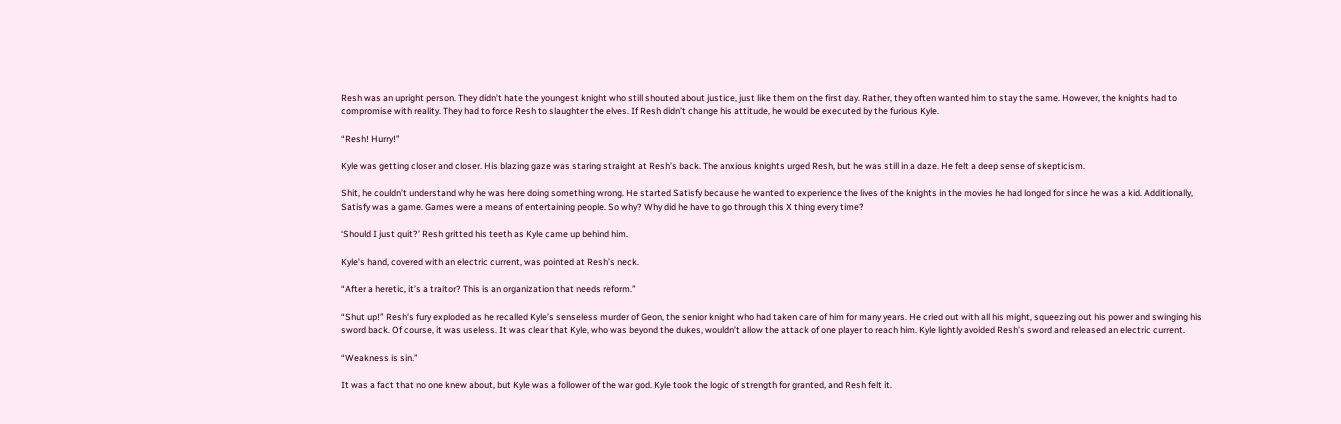Resh was an upright person. They didn’t hate the youngest knight who still shouted about justice, just like them on the first day. Rather, they often wanted him to stay the same. However, the knights had to compromise with reality. They had to force Resh to slaughter the elves. If Resh didn’t change his attitude, he would be executed by the furious Kyle.

“Resh! Hurry!”

Kyle was getting closer and closer. His blazing gaze was staring straight at Resh’s back. The anxious knights urged Resh, but he was still in a daze. He felt a deep sense of skepticism.

Shit, he couldn’t understand why he was here doing something wrong. He started Satisfy because he wanted to experience the lives of the knights in the movies he had longed for since he was a kid. Additionally, Satisfy was a game. Games were a means of entertaining people. So why? Why did he have to go through this X thing every time?

‘Should I just quit?’ Resh gritted his teeth as Kyle came up behind him.

Kyle’s hand, covered with an electric current, was pointed at Resh’s neck.

“After a heretic, it’s a traitor? This is an organization that needs reform.”

“Shut up!” Resh’s fury exploded as he recalled Kyle’s senseless murder of Geon, the senior knight who had taken care of him for many years. He cried out with all his might, squeezing out his power and swinging his sword back. Of course, it was useless. It was clear that Kyle, who was beyond the dukes, wouldn’t allow the attack of one player to reach him. Kyle lightly avoided Resh’s sword and released an electric current.

“Weakness is sin.”

It was a fact that no one knew about, but Kyle was a follower of the war god. Kyle took the logic of strength for granted, and Resh felt it.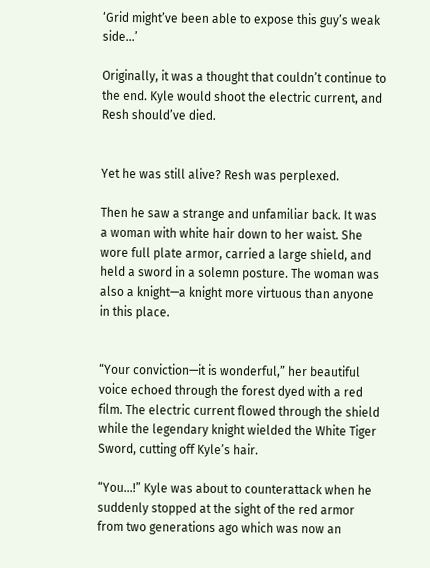‘Grid might’ve been able to expose this guy’s weak side...’

Originally, it was a thought that couldn’t continue to the end. Kyle would shoot the electric current, and Resh should’ve died.


Yet he was still alive? Resh was perplexed.

Then he saw a strange and unfamiliar back. It was a woman with white hair down to her waist. She wore full plate armor, carried a large shield, and held a sword in a solemn posture. The woman was also a knight—a knight more virtuous than anyone in this place.


“Your conviction—it is wonderful,” her beautiful voice echoed through the forest dyed with a red film. The electric current flowed through the shield while the legendary knight wielded the White Tiger Sword, cutting off Kyle’s hair.

“You...!” Kyle was about to counterattack when he suddenly stopped at the sight of the red armor from two generations ago which was now an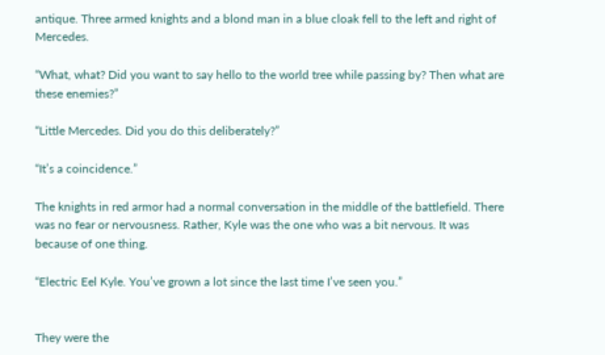antique. Three armed knights and a blond man in a blue cloak fell to the left and right of Mercedes.

“What, what? Did you want to say hello to the world tree while passing by? Then what are these enemies?”

“Little Mercedes. Did you do this deliberately?”

“It’s a coincidence.”

The knights in red armor had a normal conversation in the middle of the battlefield. There was no fear or nervousness. Rather, Kyle was the one who was a bit nervous. It was because of one thing.

“Electric Eel Kyle. You’ve grown a lot since the last time I’ve seen you.”


They were the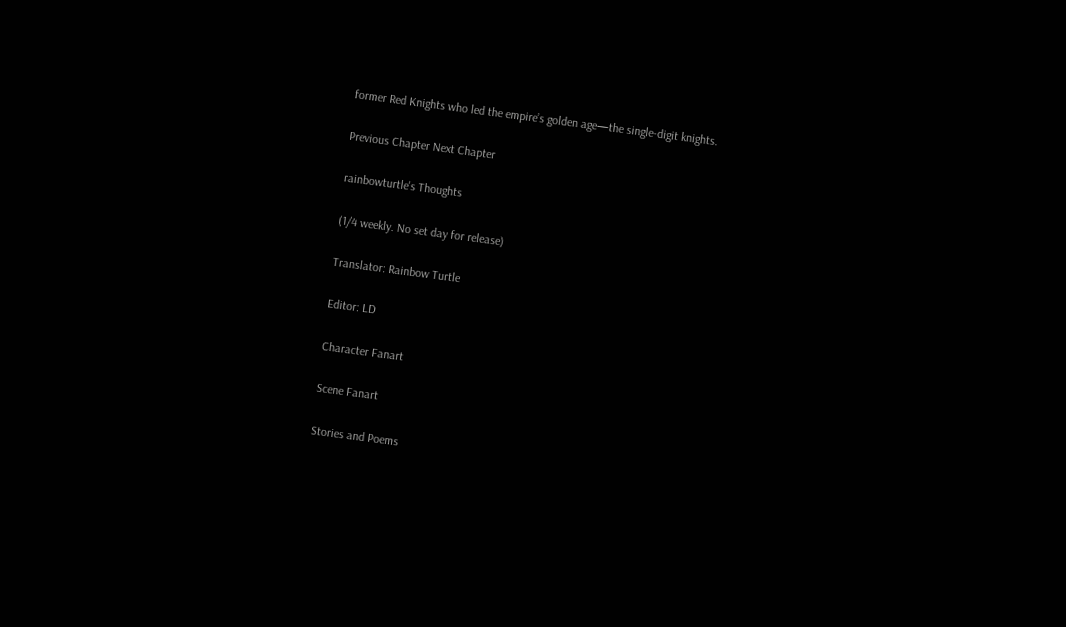former Red Knights who led the empire’s golden age—the single-digit knights.

Previous Chapter Next Chapter

rainbowturtle's Thoughts

(1/4 weekly. No set day for release)

Translator: Rainbow Turtle

Editor: LD

Character Fanart

Scene Fanart

Stories and Poems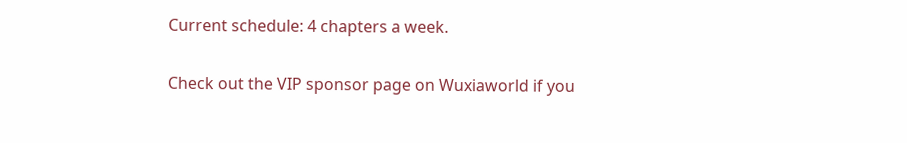Current schedule: 4 chapters a week.

Check out the VIP sponsor page on Wuxiaworld if you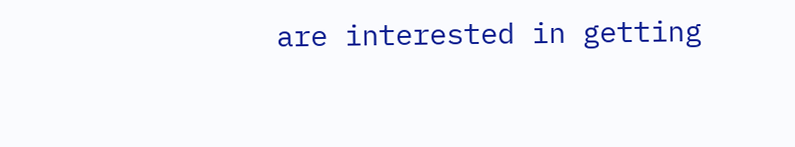are interested in getting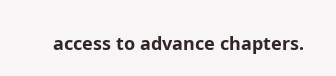access to advance chapters.